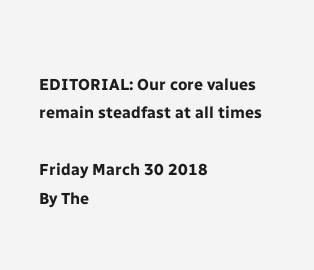EDITORIAL: Our core values remain steadfast at all times

Friday March 30 2018
By The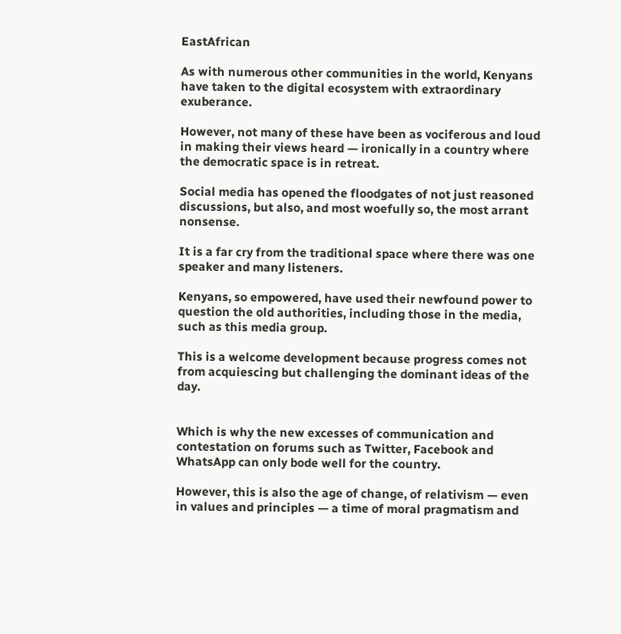EastAfrican

As with numerous other communities in the world, Kenyans have taken to the digital ecosystem with extraordinary exuberance.

However, not many of these have been as vociferous and loud in making their views heard — ironically in a country where the democratic space is in retreat.

Social media has opened the floodgates of not just reasoned discussions, but also, and most woefully so, the most arrant nonsense.

It is a far cry from the traditional space where there was one speaker and many listeners.

Kenyans, so empowered, have used their newfound power to question the old authorities, including those in the media, such as this media group.

This is a welcome development because progress comes not from acquiescing but challenging the dominant ideas of the day.


Which is why the new excesses of communication and contestation on forums such as Twitter, Facebook and WhatsApp can only bode well for the country.

However, this is also the age of change, of relativism — even in values and principles — a time of moral pragmatism and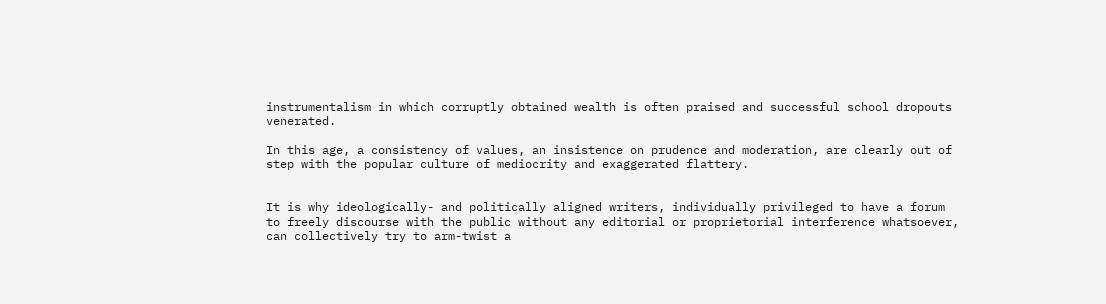instrumentalism in which corruptly obtained wealth is often praised and successful school dropouts venerated.

In this age, a consistency of values, an insistence on prudence and moderation, are clearly out of step with the popular culture of mediocrity and exaggerated flattery.


It is why ideologically- and politically aligned writers, individually privileged to have a forum to freely discourse with the public without any editorial or proprietorial interference whatsoever, can collectively try to arm-twist a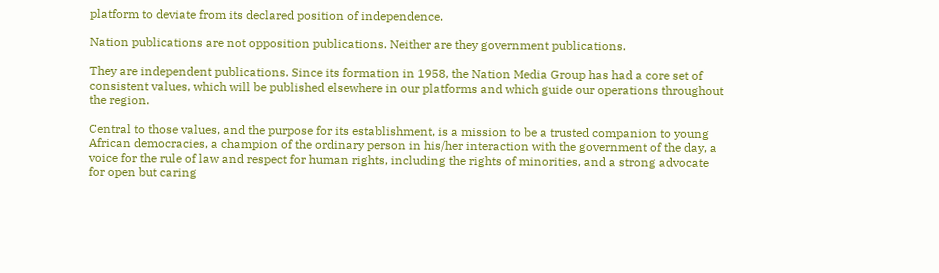platform to deviate from its declared position of independence.

Nation publications are not opposition publications. Neither are they government publications.

They are independent publications. Since its formation in 1958, the Nation Media Group has had a core set of consistent values, which will be published elsewhere in our platforms and which guide our operations throughout the region.

Central to those values, and the purpose for its establishment, is a mission to be a trusted companion to young African democracies, a champion of the ordinary person in his/her interaction with the government of the day, a voice for the rule of law and respect for human rights, including the rights of minorities, and a strong advocate for open but caring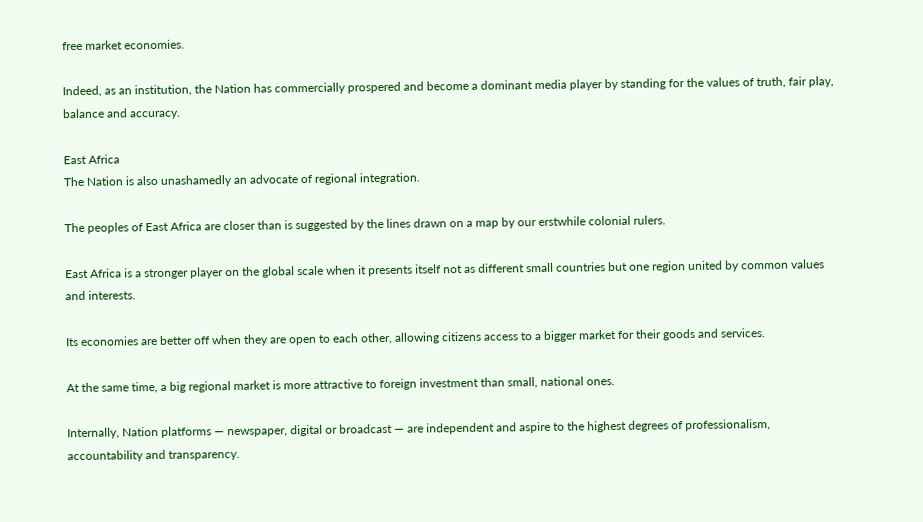free market economies.

Indeed, as an institution, the Nation has commercially prospered and become a dominant media player by standing for the values of truth, fair play, balance and accuracy.

East Africa
The Nation is also unashamedly an advocate of regional integration.

The peoples of East Africa are closer than is suggested by the lines drawn on a map by our erstwhile colonial rulers.

East Africa is a stronger player on the global scale when it presents itself not as different small countries but one region united by common values and interests.

Its economies are better off when they are open to each other, allowing citizens access to a bigger market for their goods and services.

At the same time, a big regional market is more attractive to foreign investment than small, national ones.

Internally, Nation platforms — newspaper, digital or broadcast — are independent and aspire to the highest degrees of professionalism, accountability and transparency.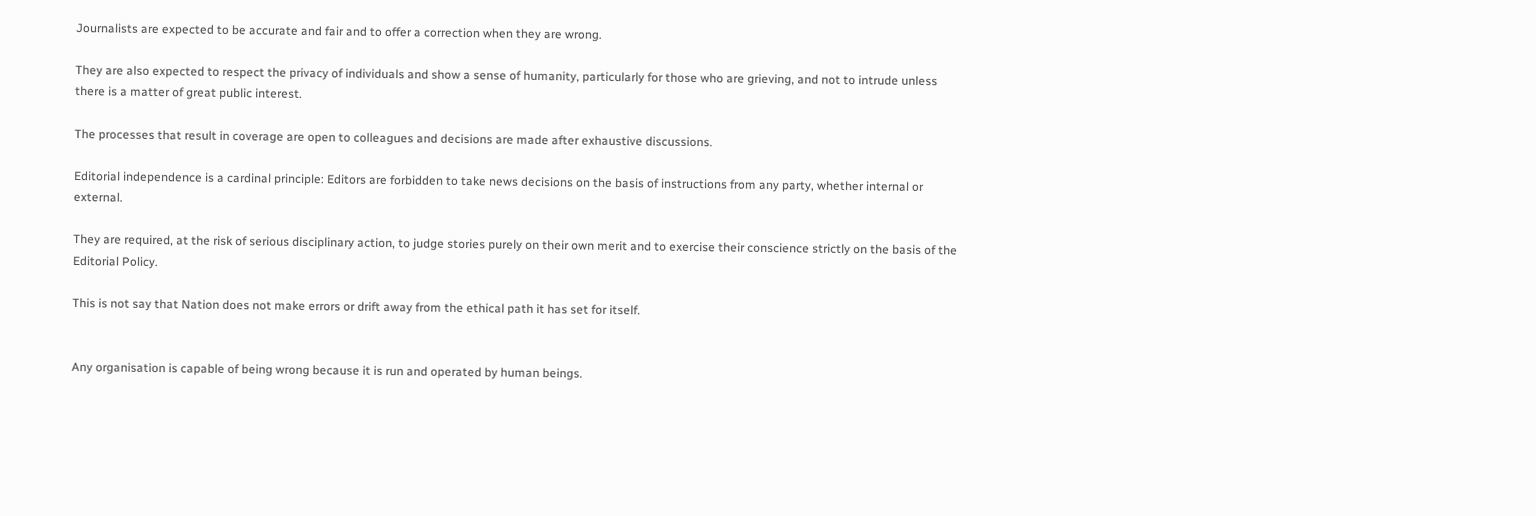Journalists are expected to be accurate and fair and to offer a correction when they are wrong.

They are also expected to respect the privacy of individuals and show a sense of humanity, particularly for those who are grieving, and not to intrude unless there is a matter of great public interest.

The processes that result in coverage are open to colleagues and decisions are made after exhaustive discussions.

Editorial independence is a cardinal principle: Editors are forbidden to take news decisions on the basis of instructions from any party, whether internal or external.

They are required, at the risk of serious disciplinary action, to judge stories purely on their own merit and to exercise their conscience strictly on the basis of the Editorial Policy.

This is not say that Nation does not make errors or drift away from the ethical path it has set for itself.


Any organisation is capable of being wrong because it is run and operated by human beings.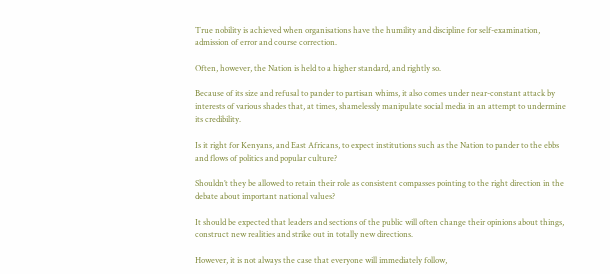True nobility is achieved when organisations have the humility and discipline for self-examination, admission of error and course correction.

Often, however, the Nation is held to a higher standard, and rightly so.

Because of its size and refusal to pander to partisan whims, it also comes under near-constant attack by interests of various shades that, at times, shamelessly manipulate social media in an attempt to undermine its credibility.

Is it right for Kenyans, and East Africans, to expect institutions such as the Nation to pander to the ebbs and flows of politics and popular culture?

Shouldn’t they be allowed to retain their role as consistent compasses pointing to the right direction in the debate about important national values?

It should be expected that leaders and sections of the public will often change their opinions about things, construct new realities and strike out in totally new directions.

However, it is not always the case that everyone will immediately follow,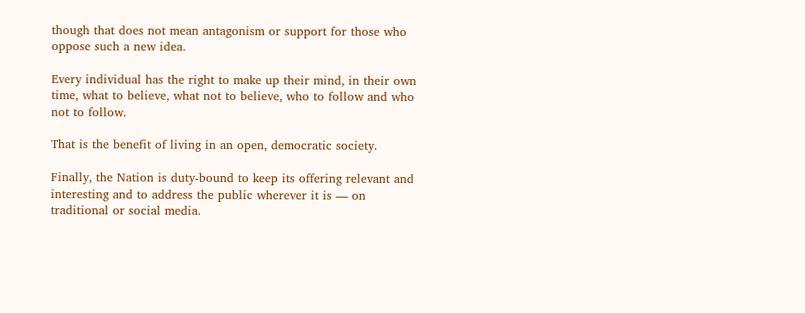though that does not mean antagonism or support for those who oppose such a new idea.

Every individual has the right to make up their mind, in their own time, what to believe, what not to believe, who to follow and who not to follow.

That is the benefit of living in an open, democratic society.

Finally, the Nation is duty-bound to keep its offering relevant and interesting and to address the public wherever it is — on traditional or social media.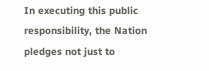In executing this public responsibility, the Nation pledges not just to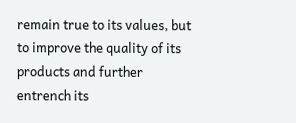remain true to its values, but to improve the quality of its products and further entrench its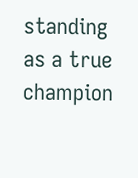standing as a true champion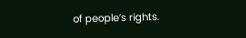of people’s rights.